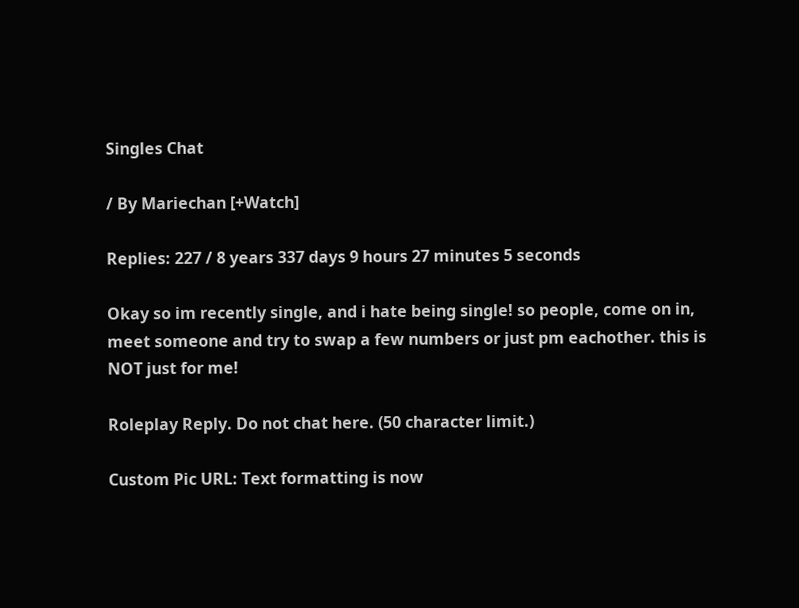Singles Chat

/ By Mariechan [+Watch]

Replies: 227 / 8 years 337 days 9 hours 27 minutes 5 seconds

Okay so im recently single, and i hate being single! so people, come on in, meet someone and try to swap a few numbers or just pm eachother. this is NOT just for me!

Roleplay Reply. Do not chat here. (50 character limit.)

Custom Pic URL: Text formatting is now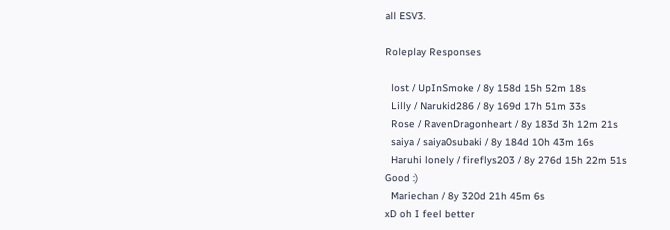all ESV3.

Roleplay Responses

  lost / UpInSmoke / 8y 158d 15h 52m 18s
  Lilly / Narukid286 / 8y 169d 17h 51m 33s
  Rose / RavenDragonheart / 8y 183d 3h 12m 21s
  saiya / saiya0subaki / 8y 184d 10h 43m 16s
  Haruhi lonely / fireflys203 / 8y 276d 15h 22m 51s
Good :)
  Mariechan / 8y 320d 21h 45m 6s
xD oh I feel better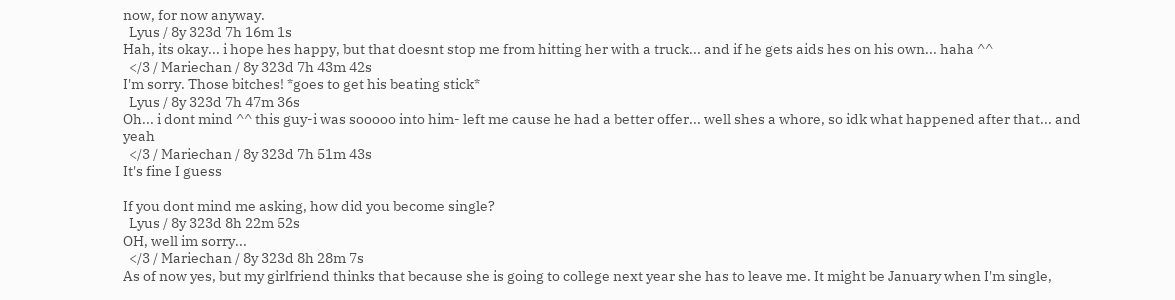now, for now anyway.
  Lyus / 8y 323d 7h 16m 1s
Hah, its okay... i hope hes happy, but that doesnt stop me from hitting her with a truck... and if he gets aids hes on his own... haha ^^
  </3 / Mariechan / 8y 323d 7h 43m 42s
I'm sorry. Those bitches! *goes to get his beating stick*
  Lyus / 8y 323d 7h 47m 36s
Oh... i dont mind ^^ this guy-i was sooooo into him- left me cause he had a better offer... well shes a whore, so idk what happened after that... and yeah
  </3 / Mariechan / 8y 323d 7h 51m 43s
It's fine I guess

If you dont mind me asking, how did you become single?
  Lyus / 8y 323d 8h 22m 52s
OH, well im sorry...
  </3 / Mariechan / 8y 323d 8h 28m 7s
As of now yes, but my girlfriend thinks that because she is going to college next year she has to leave me. It might be January when I'm single,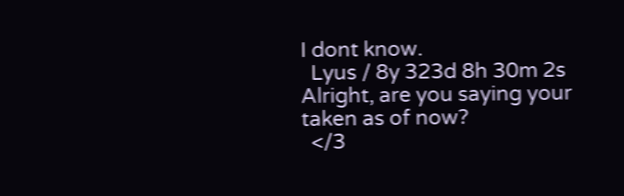I dont know.
  Lyus / 8y 323d 8h 30m 2s
Alright, are you saying your taken as of now?
  </3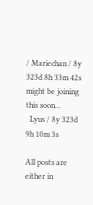/ Mariechan / 8y 323d 8h 33m 42s
might be joining this soon...
  Lyus / 8y 323d 9h 10m 3s

All posts are either in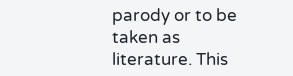parody or to be taken as literature. This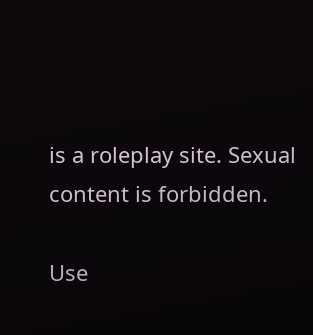is a roleplay site. Sexual content is forbidden.

Use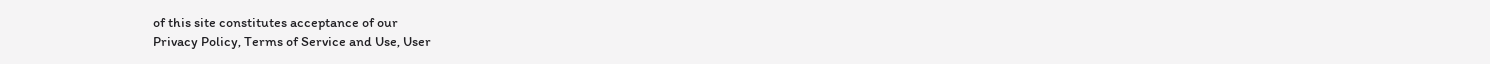of this site constitutes acceptance of our
Privacy Policy, Terms of Service and Use, User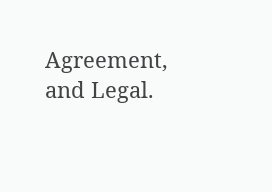Agreement, and Legal.